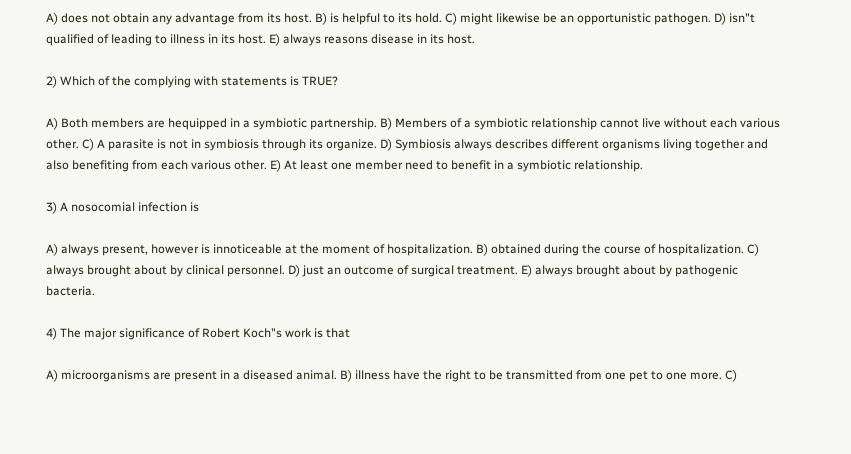A) does not obtain any advantage from its host. B) is helpful to its hold. C) might likewise be an opportunistic pathogen. D) isn"t qualified of leading to illness in its host. E) always reasons disease in its host.

2) Which of the complying with statements is TRUE?

A) Both members are hequipped in a symbiotic partnership. B) Members of a symbiotic relationship cannot live without each various other. C) A parasite is not in symbiosis through its organize. D) Symbiosis always describes different organisms living together and also benefiting from each various other. E) At least one member need to benefit in a symbiotic relationship.

3) A nosocomial infection is

A) always present, however is innoticeable at the moment of hospitalization. B) obtained during the course of hospitalization. C) always brought about by clinical personnel. D) just an outcome of surgical treatment. E) always brought about by pathogenic bacteria.

4) The major significance of Robert Koch"s work is that

A) microorganisms are present in a diseased animal. B) illness have the right to be transmitted from one pet to one more. C)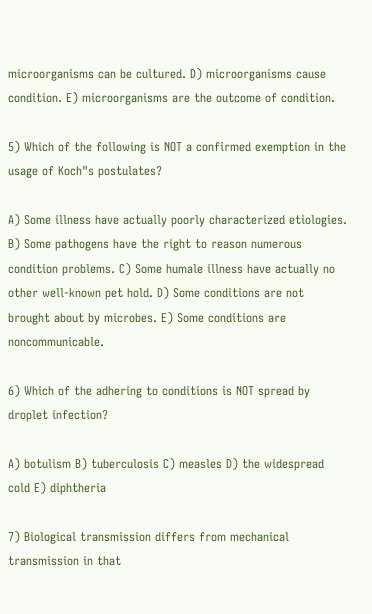microorganisms can be cultured. D) microorganisms cause condition. E) microorganisms are the outcome of condition.

5) Which of the following is NOT a confirmed exemption in the usage of Koch"s postulates?

A) Some illness have actually poorly characterized etiologies. B) Some pathogens have the right to reason numerous condition problems. C) Some humale illness have actually no other well-known pet hold. D) Some conditions are not brought about by microbes. E) Some conditions are noncommunicable.

6) Which of the adhering to conditions is NOT spread by droplet infection?

A) botulism B) tuberculosis C) measles D) the widespread cold E) diphtheria

7) Biological transmission differs from mechanical transmission in that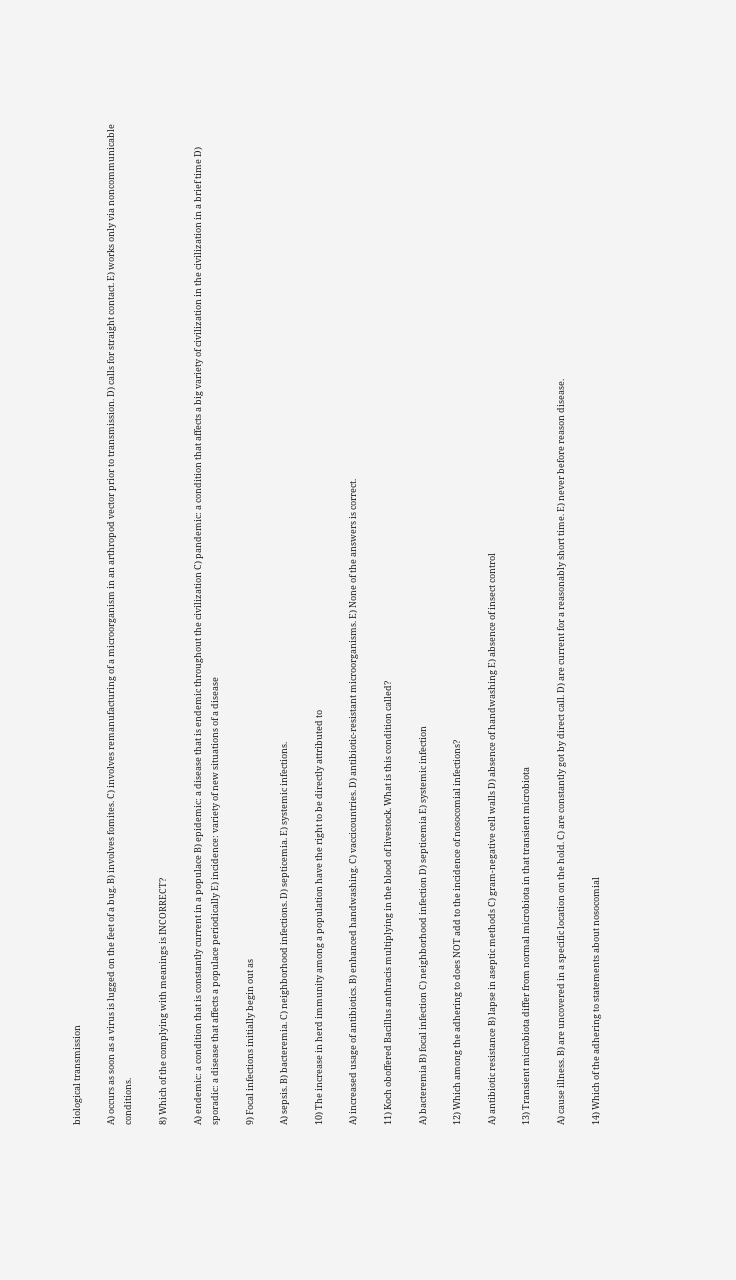biological transmission

A) occurs as soon as a virus is lugged on the feet of a bug. B) involves fomites. C) involves remanufacturing of a microorganism in an arthropod vector prior to transmission. D) calls for straight contact. E) works only via noncommunicable conditions.

8) Which of the complying with meanings is INCORRECT?

A) endemic: a condition that is constantly current in a populace B) epidemic: a disease that is endemic throughout the civilization C) pandemic: a condition that affects a big variety of civilization in the civilization in a brief time D) sporadic: a disease that affects a populace periodically E) incidence: variety of new situations of a disease

9) Focal infections initially begin out as

A) sepsis. B) bacteremia. C) neighborhood infections. D) septicemia. E) systemic infections.

10) The increase in herd immunity among a population have the right to be directly attributed to

A) increased usage of antibiotics. B) enhanced handwashing. C) vaccicountries. D) antibiotic-resistant microorganisms. E) None of the answers is correct.

11) Koch oboffered Bacillus anthracis multiplying in the blood of livestock. What is this condition called?

A) bacteremia B) focal infection C) neighborhood infection D) septicemia E) systemic infection

12) Which among the adhering to does NOT add to the incidence of nosocomial infections?

A) antibiotic resistance B) lapse in aseptic methods C) gram-negative cell walls D) absence of handwashing E) absence of insect control

13) Transient microbiota differ from normal microbiota in that transient microbiota

A) cause illness. B) are uncovered in a specific location on the hold. C) are constantly got by direct call. D) are current for a reasonably short time. E) never before reason disease.

14) Which of the adhering to statements about nosocomial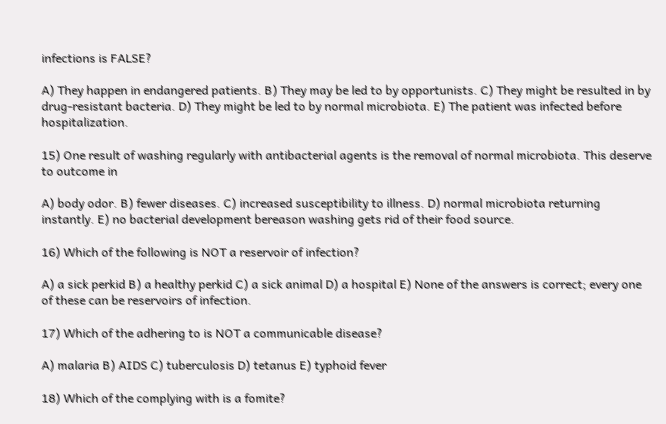infections is FALSE?

A) They happen in endangered patients. B) They may be led to by opportunists. C) They might be resulted in by drug-resistant bacteria. D) They might be led to by normal microbiota. E) The patient was infected before hospitalization.

15) One result of washing regularly with antibacterial agents is the removal of normal microbiota. This deserve to outcome in

A) body odor. B) fewer diseases. C) increased susceptibility to illness. D) normal microbiota returning instantly. E) no bacterial development bereason washing gets rid of their food source.

16) Which of the following is NOT a reservoir of infection?

A) a sick perkid B) a healthy perkid C) a sick animal D) a hospital E) None of the answers is correct; every one of these can be reservoirs of infection.

17) Which of the adhering to is NOT a communicable disease?

A) malaria B) AIDS C) tuberculosis D) tetanus E) typhoid fever

18) Which of the complying with is a fomite?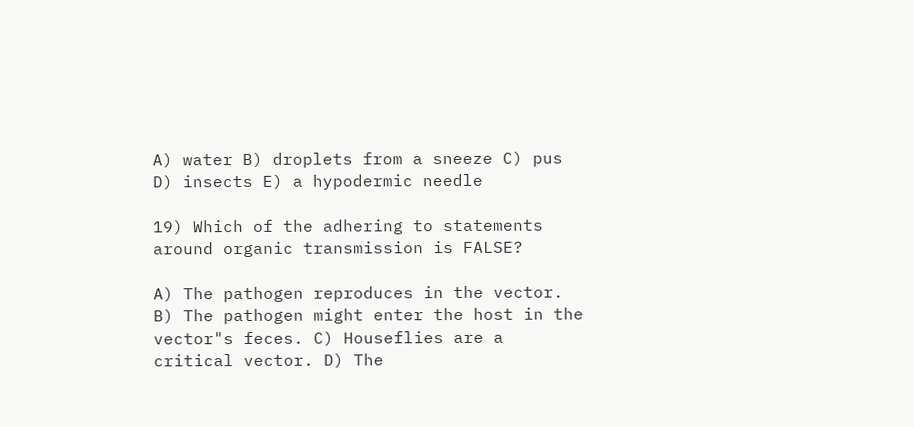A) water B) droplets from a sneeze C) pus D) insects E) a hypodermic needle

19) Which of the adhering to statements around organic transmission is FALSE?

A) The pathogen reproduces in the vector. B) The pathogen might enter the host in the vector"s feces. C) Houseflies are a critical vector. D) The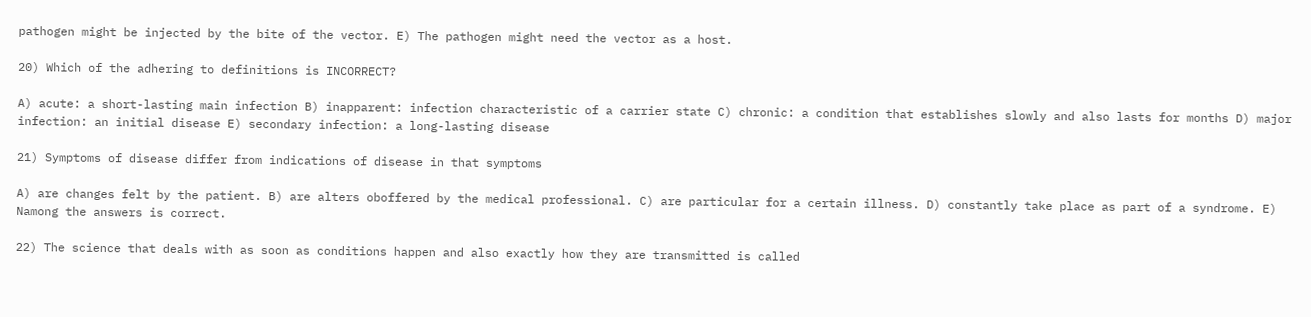pathogen might be injected by the bite of the vector. E) The pathogen might need the vector as a host.

20) Which of the adhering to definitions is INCORRECT?

A) acute: a short-lasting main infection B) inapparent: infection characteristic of a carrier state C) chronic: a condition that establishes slowly and also lasts for months D) major infection: an initial disease E) secondary infection: a long-lasting disease

21) Symptoms of disease differ from indications of disease in that symptoms

A) are changes felt by the patient. B) are alters oboffered by the medical professional. C) are particular for a certain illness. D) constantly take place as part of a syndrome. E) Namong the answers is correct.

22) The science that deals with as soon as conditions happen and also exactly how they are transmitted is called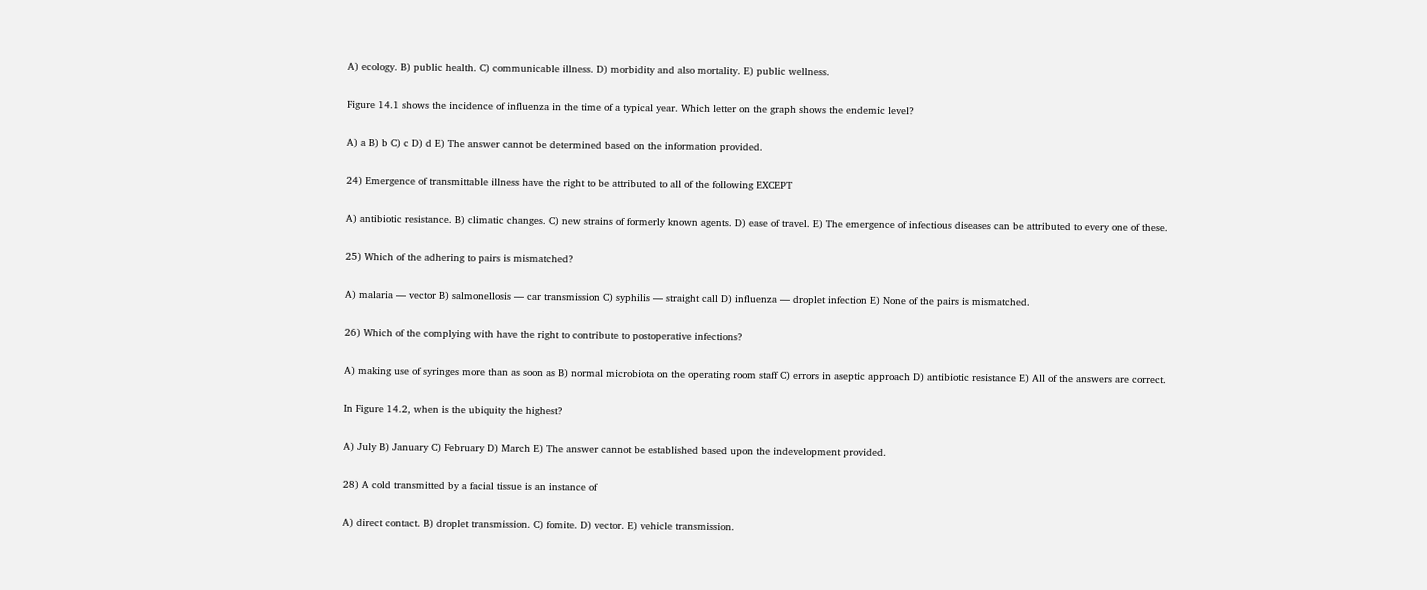A) ecology. B) public health. C) communicable illness. D) morbidity and also mortality. E) public wellness.

Figure 14.1 shows the incidence of influenza in the time of a typical year. Which letter on the graph shows the endemic level?

A) a B) b C) c D) d E) The answer cannot be determined based on the information provided.

24) Emergence of transmittable illness have the right to be attributed to all of the following EXCEPT

A) antibiotic resistance. B) climatic changes. C) new strains of formerly known agents. D) ease of travel. E) The emergence of infectious diseases can be attributed to every one of these.

25) Which of the adhering to pairs is mismatched?

A) malaria — vector B) salmonellosis — car transmission C) syphilis — straight call D) influenza — droplet infection E) None of the pairs is mismatched.

26) Which of the complying with have the right to contribute to postoperative infections?

A) making use of syringes more than as soon as B) normal microbiota on the operating room staff C) errors in aseptic approach D) antibiotic resistance E) All of the answers are correct.

In Figure 14.2, when is the ubiquity the highest?

A) July B) January C) February D) March E) The answer cannot be established based upon the indevelopment provided.

28) A cold transmitted by a facial tissue is an instance of

A) direct contact. B) droplet transmission. C) fomite. D) vector. E) vehicle transmission.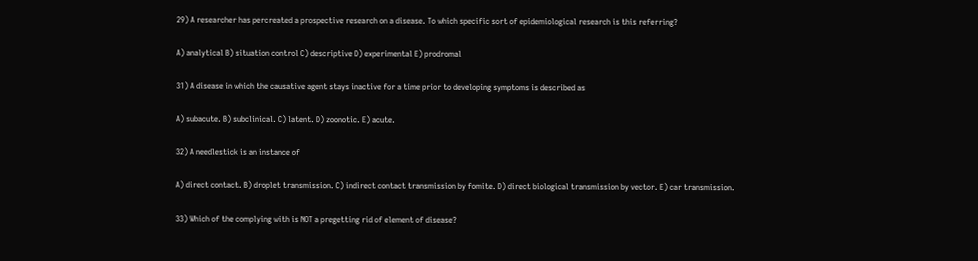29) A researcher has percreated a prospective research on a disease. To which specific sort of epidemiological research is this referring?

A) analytical B) situation control C) descriptive D) experimental E) prodromal

31) A disease in which the causative agent stays inactive for a time prior to developing symptoms is described as

A) subacute. B) subclinical. C) latent. D) zoonotic. E) acute.

32) A needlestick is an instance of

A) direct contact. B) droplet transmission. C) indirect contact transmission by fomite. D) direct biological transmission by vector. E) car transmission.

33) Which of the complying with is NOT a pregetting rid of element of disease?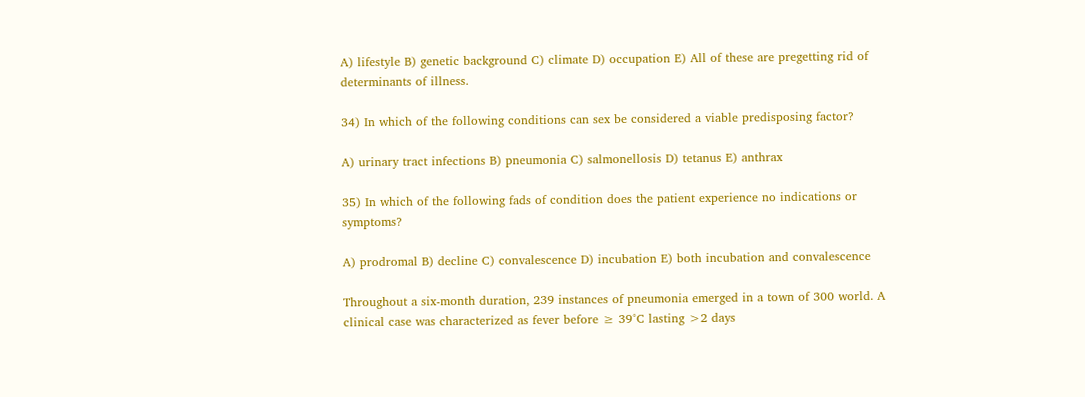A) lifestyle B) genetic background C) climate D) occupation E) All of these are pregetting rid of determinants of illness.

34) In which of the following conditions can sex be considered a viable predisposing factor?

A) urinary tract infections B) pneumonia C) salmonellosis D) tetanus E) anthrax

35) In which of the following fads of condition does the patient experience no indications or symptoms?

A) prodromal B) decline C) convalescence D) incubation E) both incubation and convalescence

Throughout a six-month duration, 239 instances of pneumonia emerged in a town of 300 world. A clinical case was characterized as fever before ≥ 39°C lasting >2 days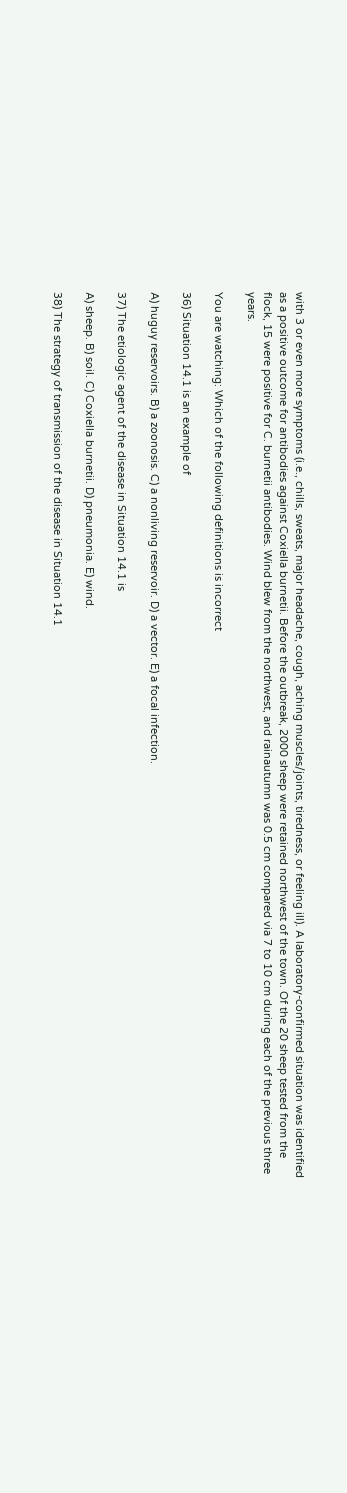with 3 or even more symptoms (i.e., chills, sweats, major headache, cough, aching muscles/joints, tiredness, or feeling ill). A laboratory-confirmed situation was identified as a positive outcome for antibodies against Coxiella burnetii. Before the outbreak, 2000 sheep were retained northwest of the town. Of the 20 sheep tested from the flock, 15 were positive for C. burnetii antibodies. Wind blew from the northwest, and rainautumn was 0.5 cm compared via 7 to 10 cm during each of the previous three years.

You are watching: Which of the following definitions is incorrect

36) Situation 14.1 is an example of

A) huguy reservoirs. B) a zoonosis. C) a nonliving reservoir. D) a vector. E) a focal infection.

37) The etiologic agent of the disease in Situation 14.1 is

A) sheep. B) soil. C) Coxiella burnetii. D) pneumonia. E) wind.

38) The strategy of transmission of the disease in Situation 14.1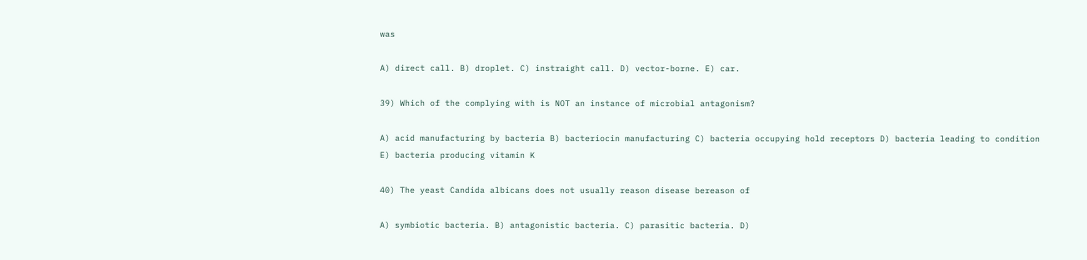was

A) direct call. B) droplet. C) instraight call. D) vector-borne. E) car.

39) Which of the complying with is NOT an instance of microbial antagonism?

A) acid manufacturing by bacteria B) bacteriocin manufacturing C) bacteria occupying hold receptors D) bacteria leading to condition E) bacteria producing vitamin K

40) The yeast Candida albicans does not usually reason disease bereason of

A) symbiotic bacteria. B) antagonistic bacteria. C) parasitic bacteria. D)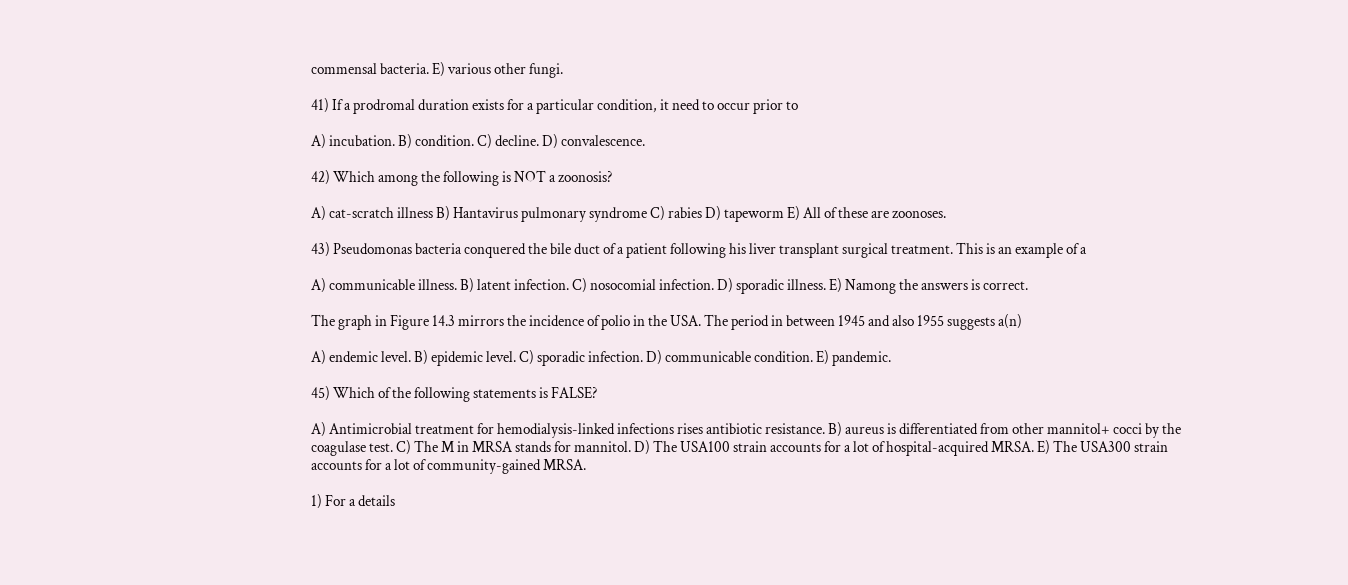commensal bacteria. E) various other fungi.

41) If a prodromal duration exists for a particular condition, it need to occur prior to

A) incubation. B) condition. C) decline. D) convalescence.

42) Which among the following is NOT a zoonosis?

A) cat-scratch illness B) Hantavirus pulmonary syndrome C) rabies D) tapeworm E) All of these are zoonoses.

43) Pseudomonas bacteria conquered the bile duct of a patient following his liver transplant surgical treatment. This is an example of a

A) communicable illness. B) latent infection. C) nosocomial infection. D) sporadic illness. E) Namong the answers is correct.

The graph in Figure 14.3 mirrors the incidence of polio in the USA. The period in between 1945 and also 1955 suggests a(n)

A) endemic level. B) epidemic level. C) sporadic infection. D) communicable condition. E) pandemic.

45) Which of the following statements is FALSE?

A) Antimicrobial treatment for hemodialysis-linked infections rises antibiotic resistance. B) aureus is differentiated from other mannitol+ cocci by the coagulase test. C) The M in MRSA stands for mannitol. D) The USA100 strain accounts for a lot of hospital-acquired MRSA. E) The USA300 strain accounts for a lot of community-gained MRSA.

1) For a details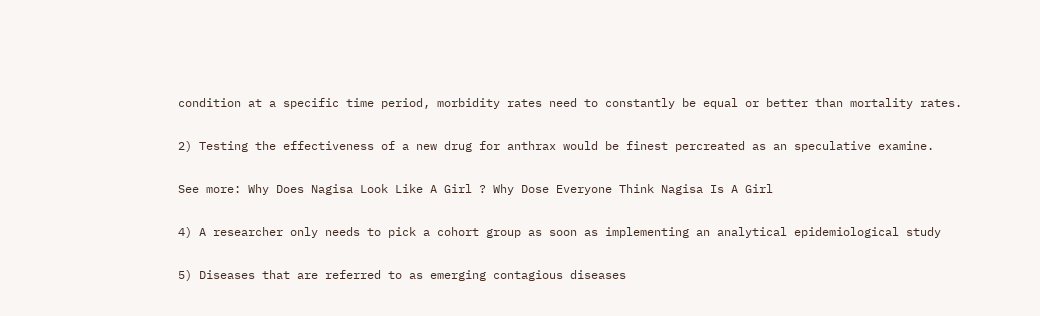condition at a specific time period, morbidity rates need to constantly be equal or better than mortality rates.

2) Testing the effectiveness of a new drug for anthrax would be finest percreated as an speculative examine.

See more: Why Does Nagisa Look Like A Girl ? Why Dose Everyone Think Nagisa Is A Girl

4) A researcher only needs to pick a cohort group as soon as implementing an analytical epidemiological study

5) Diseases that are referred to as emerging contagious diseases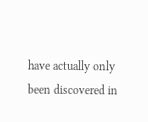have actually only been discovered in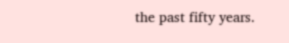the past fifty years.